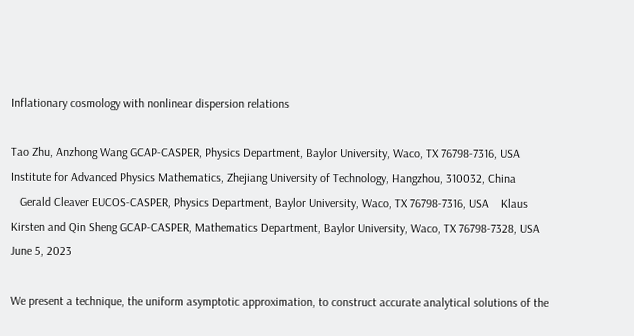Inflationary cosmology with nonlinear dispersion relations

Tao Zhu, Anzhong Wang GCAP-CASPER, Physics Department, Baylor University, Waco, TX 76798-7316, USA
Institute for Advanced Physics Mathematics, Zhejiang University of Technology, Hangzhou, 310032, China
   Gerald Cleaver EUCOS-CASPER, Physics Department, Baylor University, Waco, TX 76798-7316, USA    Klaus Kirsten and Qin Sheng GCAP-CASPER, Mathematics Department, Baylor University, Waco, TX 76798-7328, USA
June 5, 2023

We present a technique, the uniform asymptotic approximation, to construct accurate analytical solutions of the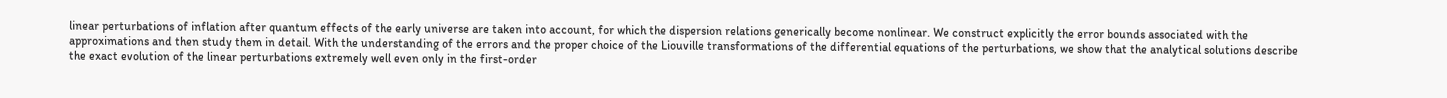linear perturbations of inflation after quantum effects of the early universe are taken into account, for which the dispersion relations generically become nonlinear. We construct explicitly the error bounds associated with the approximations and then study them in detail. With the understanding of the errors and the proper choice of the Liouville transformations of the differential equations of the perturbations, we show that the analytical solutions describe the exact evolution of the linear perturbations extremely well even only in the first-order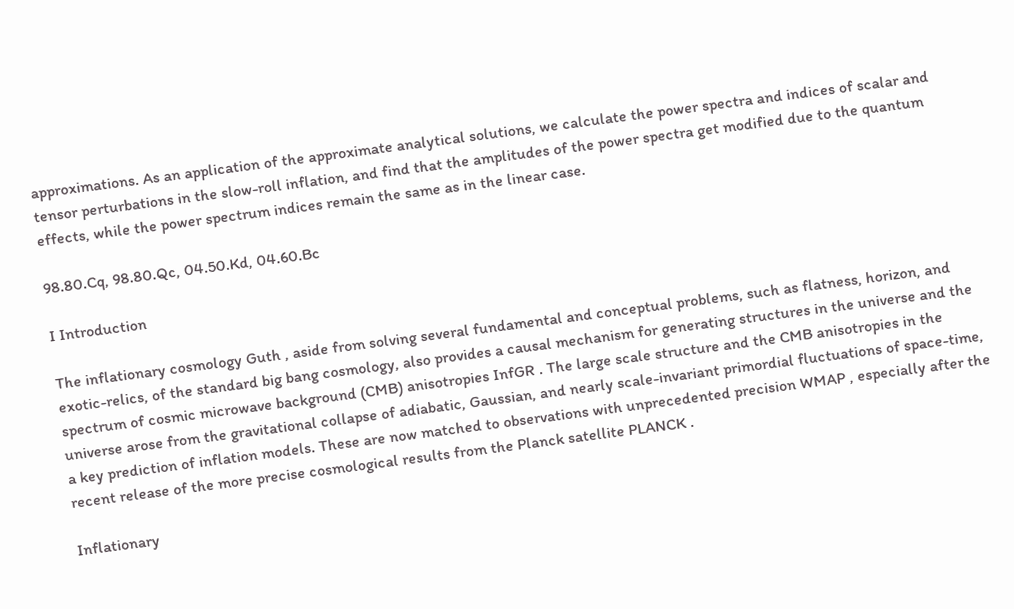approximations. As an application of the approximate analytical solutions, we calculate the power spectra and indices of scalar and tensor perturbations in the slow-roll inflation, and find that the amplitudes of the power spectra get modified due to the quantum effects, while the power spectrum indices remain the same as in the linear case.

98.80.Cq, 98.80.Qc, 04.50.Kd, 04.60.Bc

I Introduction

The inflationary cosmology Guth , aside from solving several fundamental and conceptual problems, such as flatness, horizon, and exotic-relics, of the standard big bang cosmology, also provides a causal mechanism for generating structures in the universe and the spectrum of cosmic microwave background (CMB) anisotropies InfGR . The large scale structure and the CMB anisotropies in the universe arose from the gravitational collapse of adiabatic, Gaussian, and nearly scale-invariant primordial fluctuations of space-time, a key prediction of inflation models. These are now matched to observations with unprecedented precision WMAP , especially after the recent release of the more precise cosmological results from the Planck satellite PLANCK .

Inflationary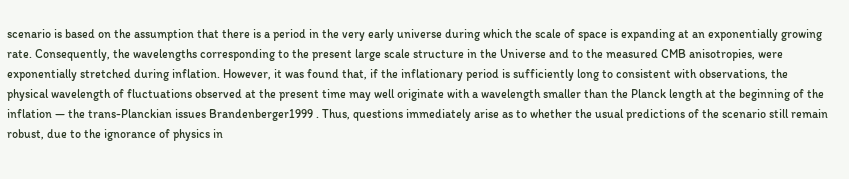scenario is based on the assumption that there is a period in the very early universe during which the scale of space is expanding at an exponentially growing rate. Consequently, the wavelengths corresponding to the present large scale structure in the Universe and to the measured CMB anisotropies, were exponentially stretched during inflation. However, it was found that, if the inflationary period is sufficiently long to consistent with observations, the physical wavelength of fluctuations observed at the present time may well originate with a wavelength smaller than the Planck length at the beginning of the inflation — the trans-Planckian issues Brandenberger1999 . Thus, questions immediately arise as to whether the usual predictions of the scenario still remain robust, due to the ignorance of physics in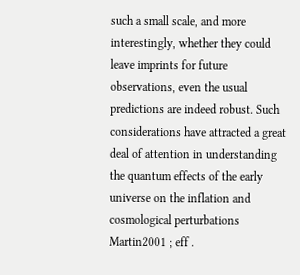such a small scale, and more interestingly, whether they could leave imprints for future observations, even the usual predictions are indeed robust. Such considerations have attracted a great deal of attention in understanding the quantum effects of the early universe on the inflation and cosmological perturbations Martin2001 ; eff .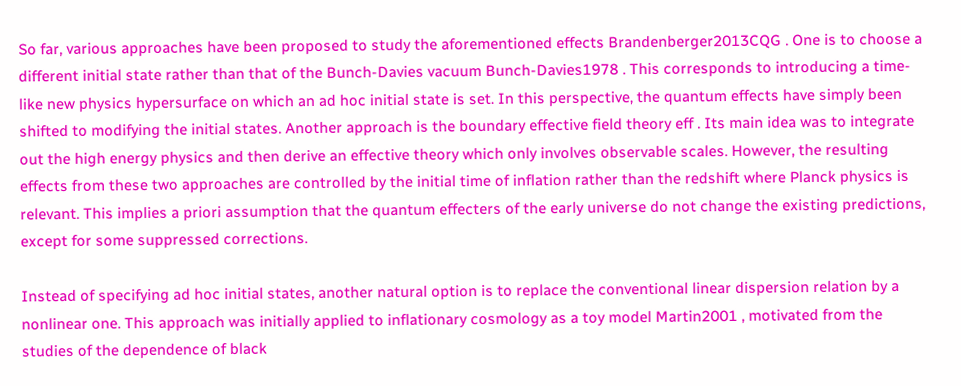So far, various approaches have been proposed to study the aforementioned effects Brandenberger2013CQG . One is to choose a different initial state rather than that of the Bunch-Davies vacuum Bunch-Davies1978 . This corresponds to introducing a time-like new physics hypersurface on which an ad hoc initial state is set. In this perspective, the quantum effects have simply been shifted to modifying the initial states. Another approach is the boundary effective field theory eff . Its main idea was to integrate out the high energy physics and then derive an effective theory which only involves observable scales. However, the resulting effects from these two approaches are controlled by the initial time of inflation rather than the redshift where Planck physics is relevant. This implies a priori assumption that the quantum effecters of the early universe do not change the existing predictions, except for some suppressed corrections.

Instead of specifying ad hoc initial states, another natural option is to replace the conventional linear dispersion relation by a nonlinear one. This approach was initially applied to inflationary cosmology as a toy model Martin2001 , motivated from the studies of the dependence of black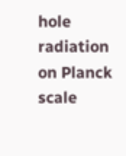hole radiation on Planck scale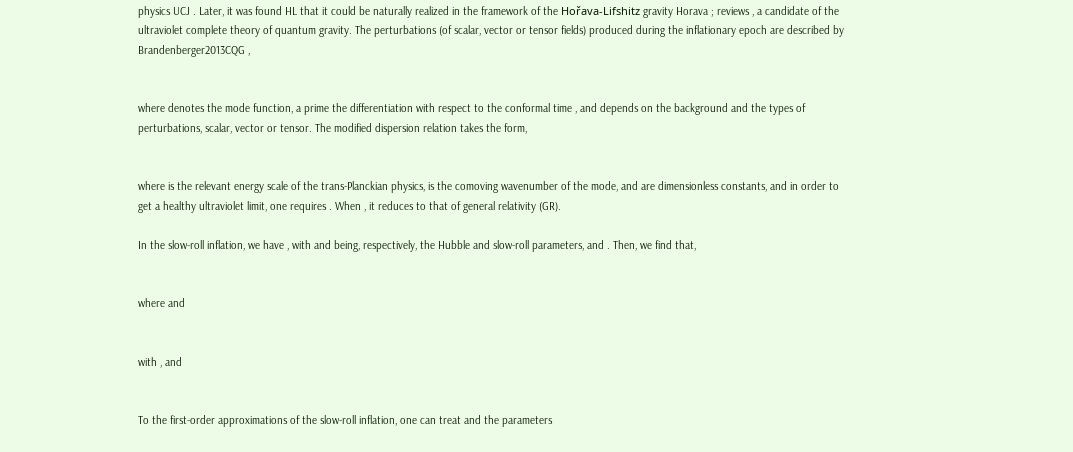physics UCJ . Later, it was found HL that it could be naturally realized in the framework of the Hořava-Lifshitz gravity Horava ; reviews , a candidate of the ultraviolet complete theory of quantum gravity. The perturbations (of scalar, vector or tensor fields) produced during the inflationary epoch are described by Brandenberger2013CQG ,


where denotes the mode function, a prime the differentiation with respect to the conformal time , and depends on the background and the types of perturbations, scalar, vector or tensor. The modified dispersion relation takes the form,


where is the relevant energy scale of the trans-Planckian physics, is the comoving wavenumber of the mode, and are dimensionless constants, and in order to get a healthy ultraviolet limit, one requires . When , it reduces to that of general relativity (GR).

In the slow-roll inflation, we have , with and being, respectively, the Hubble and slow-roll parameters, and . Then, we find that,


where and


with , and


To the first-order approximations of the slow-roll inflation, one can treat and the parameters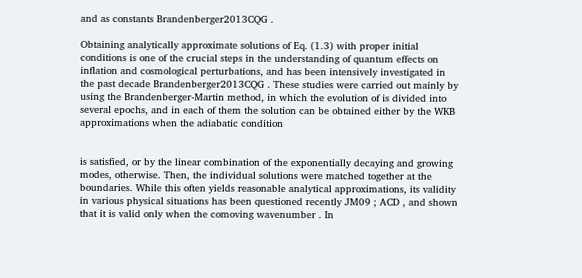and as constants Brandenberger2013CQG .

Obtaining analytically approximate solutions of Eq. (1.3) with proper initial conditions is one of the crucial steps in the understanding of quantum effects on inflation and cosmological perturbations, and has been intensively investigated in the past decade Brandenberger2013CQG . These studies were carried out mainly by using the Brandenberger-Martin method, in which the evolution of is divided into several epochs, and in each of them the solution can be obtained either by the WKB approximations when the adiabatic condition


is satisfied, or by the linear combination of the exponentially decaying and growing modes, otherwise. Then, the individual solutions were matched together at the boundaries. While this often yields reasonable analytical approximations, its validity in various physical situations has been questioned recently JM09 ; ACD , and shown that it is valid only when the comoving wavenumber . In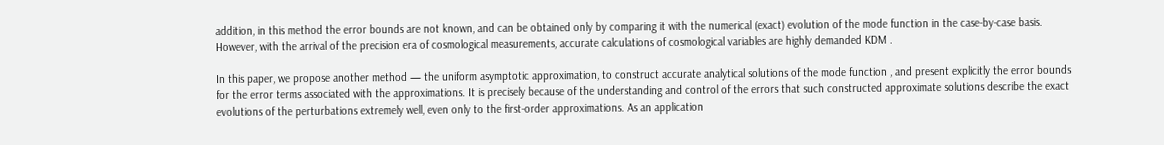addition, in this method the error bounds are not known, and can be obtained only by comparing it with the numerical (exact) evolution of the mode function in the case-by-case basis. However, with the arrival of the precision era of cosmological measurements, accurate calculations of cosmological variables are highly demanded KDM .

In this paper, we propose another method — the uniform asymptotic approximation, to construct accurate analytical solutions of the mode function , and present explicitly the error bounds for the error terms associated with the approximations. It is precisely because of the understanding and control of the errors that such constructed approximate solutions describe the exact evolutions of the perturbations extremely well, even only to the first-order approximations. As an application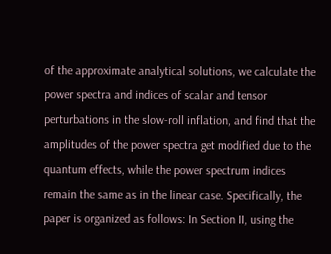of the approximate analytical solutions, we calculate the power spectra and indices of scalar and tensor perturbations in the slow-roll inflation, and find that the amplitudes of the power spectra get modified due to the quantum effects, while the power spectrum indices remain the same as in the linear case. Specifically, the paper is organized as follows: In Section II, using the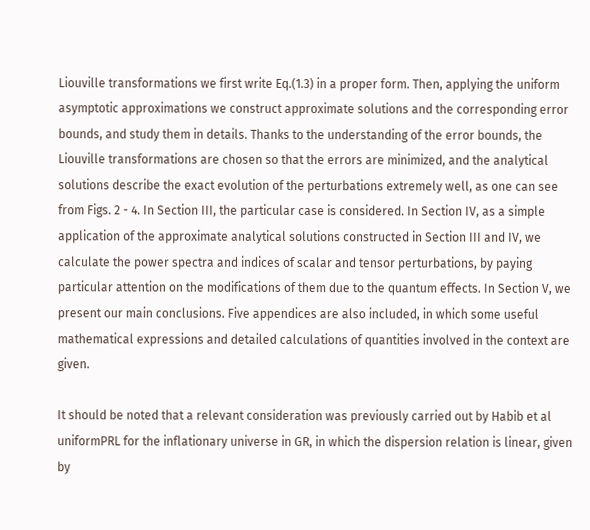Liouville transformations we first write Eq.(1.3) in a proper form. Then, applying the uniform asymptotic approximations we construct approximate solutions and the corresponding error bounds, and study them in details. Thanks to the understanding of the error bounds, the Liouville transformations are chosen so that the errors are minimized, and the analytical solutions describe the exact evolution of the perturbations extremely well, as one can see from Figs. 2 - 4. In Section III, the particular case is considered. In Section IV, as a simple application of the approximate analytical solutions constructed in Section III and IV, we calculate the power spectra and indices of scalar and tensor perturbations, by paying particular attention on the modifications of them due to the quantum effects. In Section V, we present our main conclusions. Five appendices are also included, in which some useful mathematical expressions and detailed calculations of quantities involved in the context are given.

It should be noted that a relevant consideration was previously carried out by Habib et al uniformPRL for the inflationary universe in GR, in which the dispersion relation is linear, given by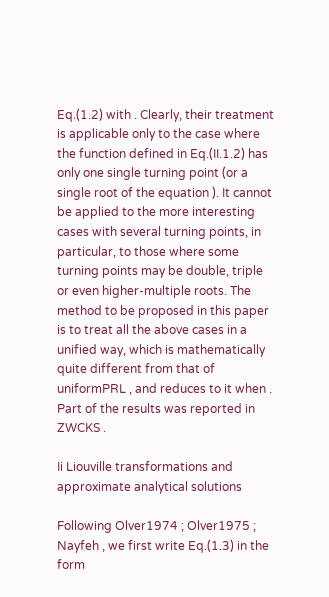Eq.(1.2) with . Clearly, their treatment is applicable only to the case where the function defined in Eq.(II.1.2) has only one single turning point (or a single root of the equation ). It cannot be applied to the more interesting cases with several turning points, in particular, to those where some turning points may be double, triple or even higher-multiple roots. The method to be proposed in this paper is to treat all the above cases in a unified way, which is mathematically quite different from that of uniformPRL , and reduces to it when . Part of the results was reported in ZWCKS .

Ii Liouville transformations and approximate analytical solutions

Following Olver1974 ; Olver1975 ; Nayfeh , we first write Eq.(1.3) in the form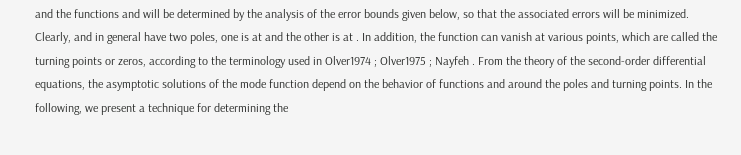and the functions and will be determined by the analysis of the error bounds given below, so that the associated errors will be minimized. Clearly, and in general have two poles, one is at and the other is at . In addition, the function can vanish at various points, which are called the turning points or zeros, according to the terminology used in Olver1974 ; Olver1975 ; Nayfeh . From the theory of the second-order differential equations, the asymptotic solutions of the mode function depend on the behavior of functions and around the poles and turning points. In the following, we present a technique for determining the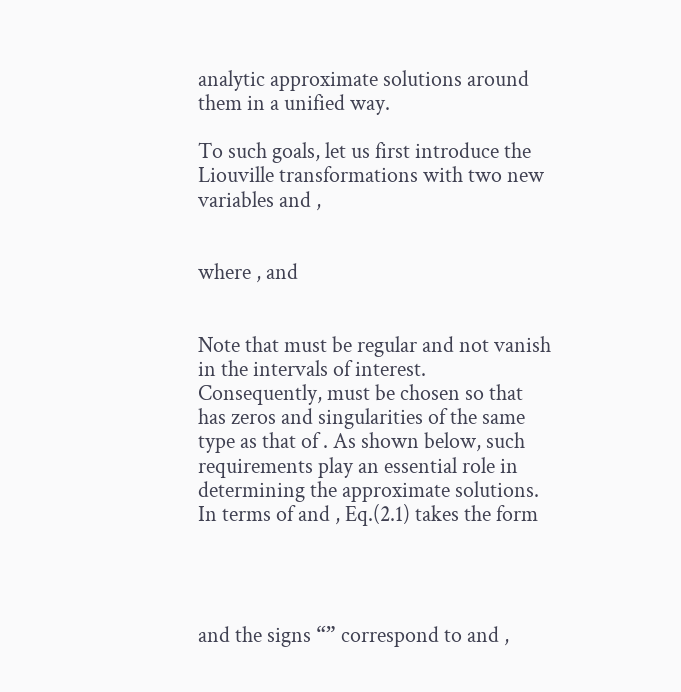analytic approximate solutions around them in a unified way.

To such goals, let us first introduce the Liouville transformations with two new variables and ,


where , and


Note that must be regular and not vanish in the intervals of interest. Consequently, must be chosen so that has zeros and singularities of the same type as that of . As shown below, such requirements play an essential role in determining the approximate solutions. In terms of and , Eq.(2.1) takes the form




and the signs “” correspond to and ,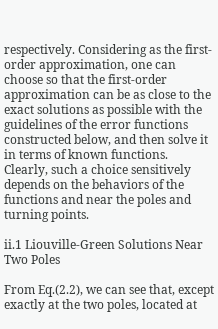respectively. Considering as the first-order approximation, one can choose so that the first-order approximation can be as close to the exact solutions as possible with the guidelines of the error functions constructed below, and then solve it in terms of known functions. Clearly, such a choice sensitively depends on the behaviors of the functions and near the poles and turning points.

ii.1 Liouville-Green Solutions Near Two Poles

From Eq.(2.2), we can see that, except exactly at the two poles, located at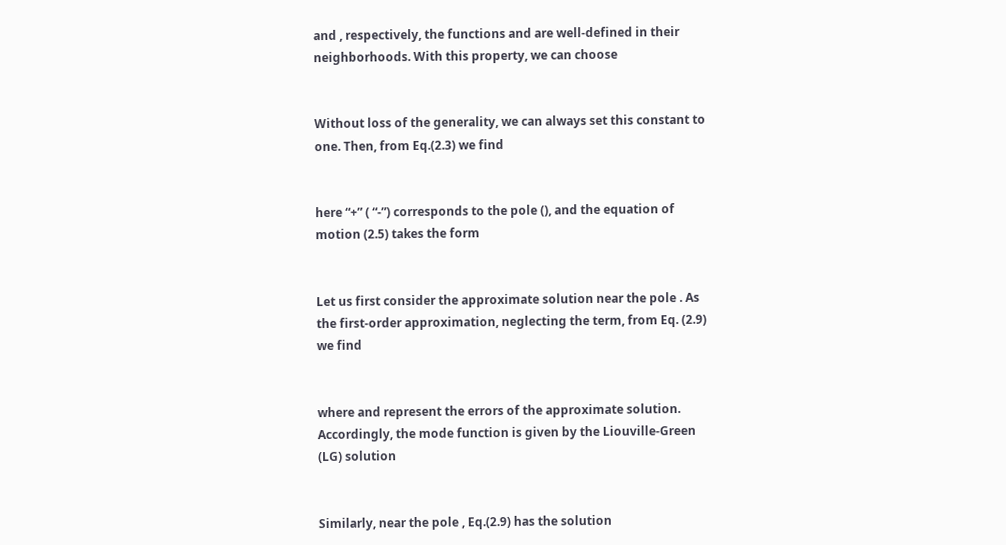and , respectively, the functions and are well-defined in their neighborhoods. With this property, we can choose


Without loss of the generality, we can always set this constant to one. Then, from Eq.(2.3) we find


here “+” ( “-”) corresponds to the pole (), and the equation of motion (2.5) takes the form


Let us first consider the approximate solution near the pole . As the first-order approximation, neglecting the term, from Eq. (2.9) we find


where and represent the errors of the approximate solution. Accordingly, the mode function is given by the Liouville-Green (LG) solution


Similarly, near the pole , Eq.(2.9) has the solution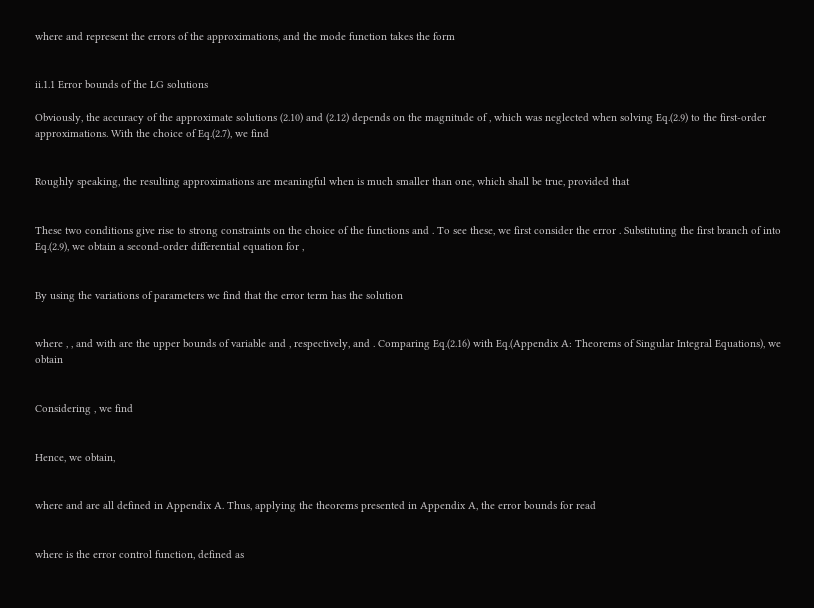where and represent the errors of the approximations, and the mode function takes the form


ii.1.1 Error bounds of the LG solutions

Obviously, the accuracy of the approximate solutions (2.10) and (2.12) depends on the magnitude of , which was neglected when solving Eq.(2.9) to the first-order approximations. With the choice of Eq.(2.7), we find


Roughly speaking, the resulting approximations are meaningful when is much smaller than one, which shall be true, provided that


These two conditions give rise to strong constraints on the choice of the functions and . To see these, we first consider the error . Substituting the first branch of into Eq.(2.9), we obtain a second-order differential equation for ,


By using the variations of parameters we find that the error term has the solution


where , , and with are the upper bounds of variable and , respectively, and . Comparing Eq.(2.16) with Eq.(Appendix A: Theorems of Singular Integral Equations), we obtain


Considering , we find


Hence, we obtain,


where and are all defined in Appendix A. Thus, applying the theorems presented in Appendix A, the error bounds for read


where is the error control function, defined as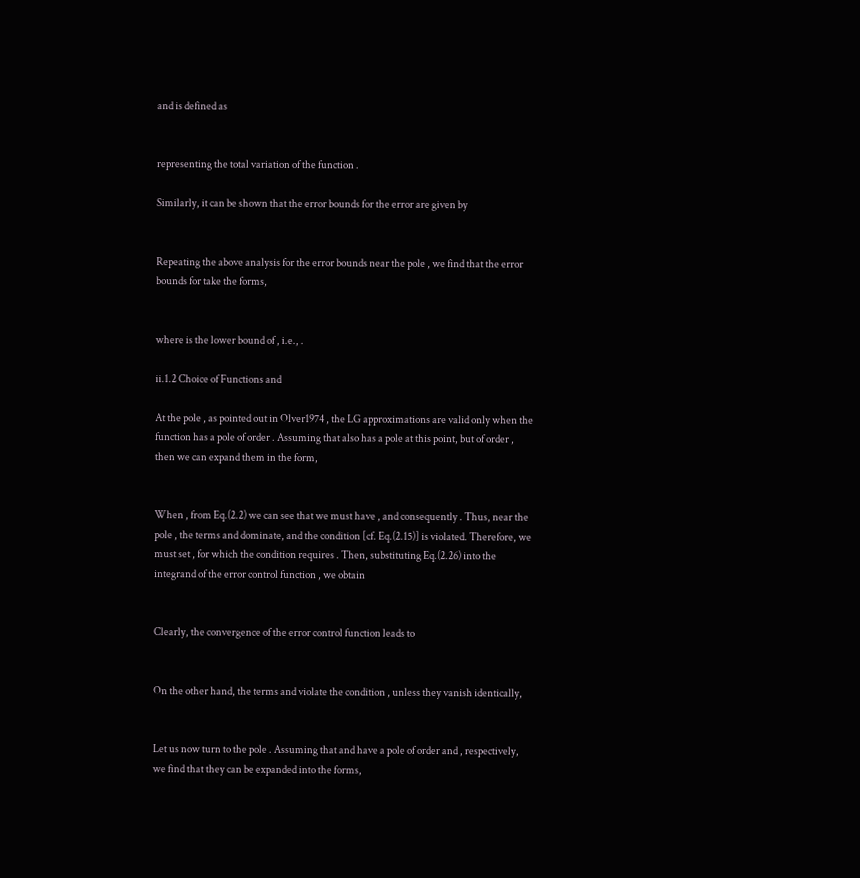and is defined as


representing the total variation of the function .

Similarly, it can be shown that the error bounds for the error are given by


Repeating the above analysis for the error bounds near the pole , we find that the error bounds for take the forms,


where is the lower bound of , i.e., .

ii.1.2 Choice of Functions and

At the pole , as pointed out in Olver1974 , the LG approximations are valid only when the function has a pole of order . Assuming that also has a pole at this point, but of order , then we can expand them in the form,


When , from Eq.(2.2) we can see that we must have , and consequently . Thus, near the pole , the terms and dominate, and the condition [cf. Eq.(2.15)] is violated. Therefore, we must set , for which the condition requires . Then, substituting Eq.(2.26) into the integrand of the error control function , we obtain


Clearly, the convergence of the error control function leads to


On the other hand, the terms and violate the condition , unless they vanish identically,


Let us now turn to the pole . Assuming that and have a pole of order and , respectively, we find that they can be expanded into the forms,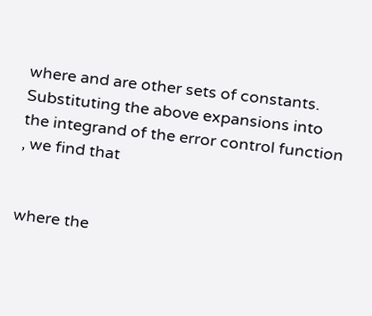where and are other sets of constants. Substituting the above expansions into the integrand of the error control function , we find that


where the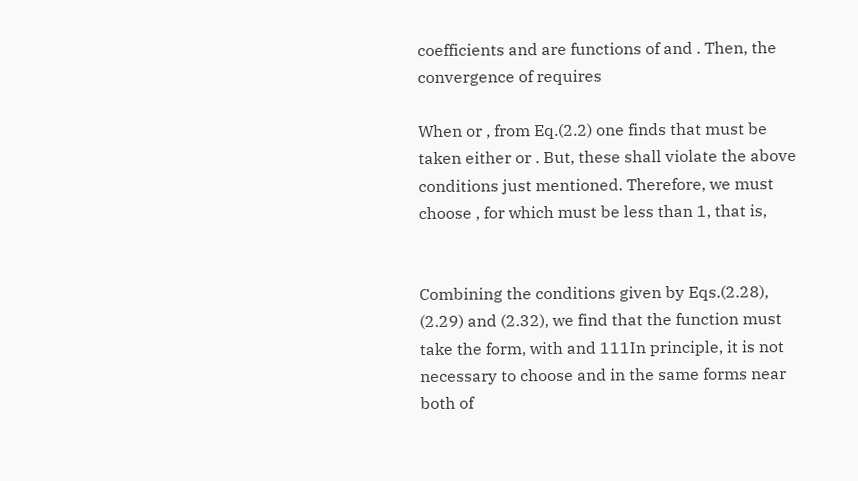coefficients and are functions of and . Then, the convergence of requires

When or , from Eq.(2.2) one finds that must be taken either or . But, these shall violate the above conditions just mentioned. Therefore, we must choose , for which must be less than 1, that is,


Combining the conditions given by Eqs.(2.28), (2.29) and (2.32), we find that the function must take the form, with and 111In principle, it is not necessary to choose and in the same forms near both of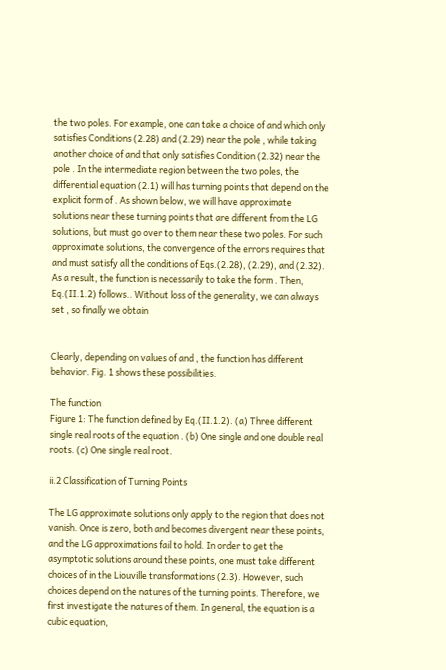the two poles. For example, one can take a choice of and which only satisfies Conditions (2.28) and (2.29) near the pole , while taking another choice of and that only satisfies Condition (2.32) near the pole . In the intermediate region between the two poles, the differential equation (2.1) will has turning points that depend on the explicit form of . As shown below, we will have approximate solutions near these turning points that are different from the LG solutions, but must go over to them near these two poles. For such approximate solutions, the convergence of the errors requires that and must satisfy all the conditions of Eqs.(2.28), (2.29), and (2.32). As a result, the function is necessarily to take the form . Then, Eq.(II.1.2) follows.. Without loss of the generality, we can always set , so finally we obtain


Clearly, depending on values of and , the function has different behavior. Fig. 1 shows these possibilities.

The function
Figure 1: The function defined by Eq.(II.1.2). (a) Three different single real roots of the equation . (b) One single and one double real roots. (c) One single real root.

ii.2 Classification of Turning Points

The LG approximate solutions only apply to the region that does not vanish. Once is zero, both and becomes divergent near these points, and the LG approximations fail to hold. In order to get the asymptotic solutions around these points, one must take different choices of in the Liouville transformations (2.3). However, such choices depend on the natures of the turning points. Therefore, we first investigate the natures of them. In general, the equation is a cubic equation,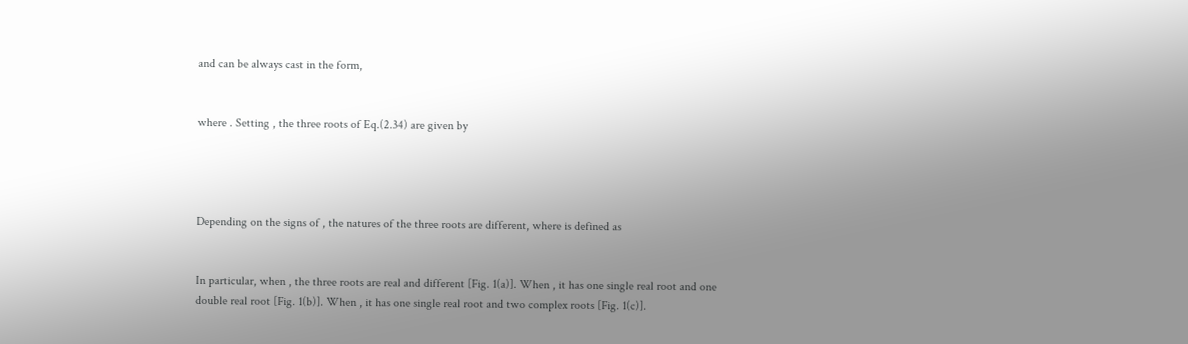and can be always cast in the form,


where . Setting , the three roots of Eq.(2.34) are given by




Depending on the signs of , the natures of the three roots are different, where is defined as


In particular, when , the three roots are real and different [Fig. 1(a)]. When , it has one single real root and one double real root [Fig. 1(b)]. When , it has one single real root and two complex roots [Fig. 1(c)].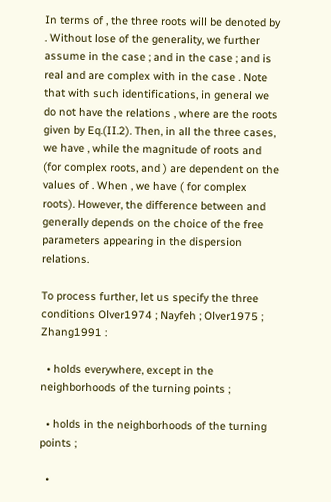In terms of , the three roots will be denoted by . Without lose of the generality, we further assume in the case ; and in the case ; and is real and are complex with in the case . Note that with such identifications, in general we do not have the relations , where are the roots given by Eq.(II.2). Then, in all the three cases, we have , while the magnitude of roots and (for complex roots, and ) are dependent on the values of . When , we have ( for complex roots). However, the difference between and generally depends on the choice of the free parameters appearing in the dispersion relations.

To process further, let us specify the three conditions Olver1974 ; Nayfeh ; Olver1975 ; Zhang1991 :

  • holds everywhere, except in the neighborhoods of the turning points ;

  • holds in the neighborhoods of the turning points ;

  •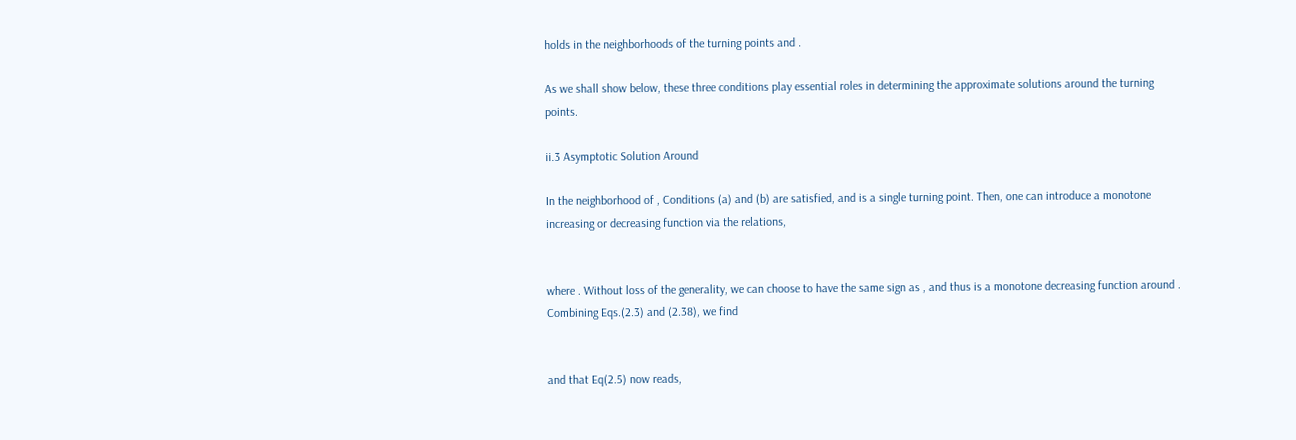holds in the neighborhoods of the turning points and .

As we shall show below, these three conditions play essential roles in determining the approximate solutions around the turning points.

ii.3 Asymptotic Solution Around

In the neighborhood of , Conditions (a) and (b) are satisfied, and is a single turning point. Then, one can introduce a monotone increasing or decreasing function via the relations,


where . Without loss of the generality, we can choose to have the same sign as , and thus is a monotone decreasing function around . Combining Eqs.(2.3) and (2.38), we find


and that Eq(2.5) now reads,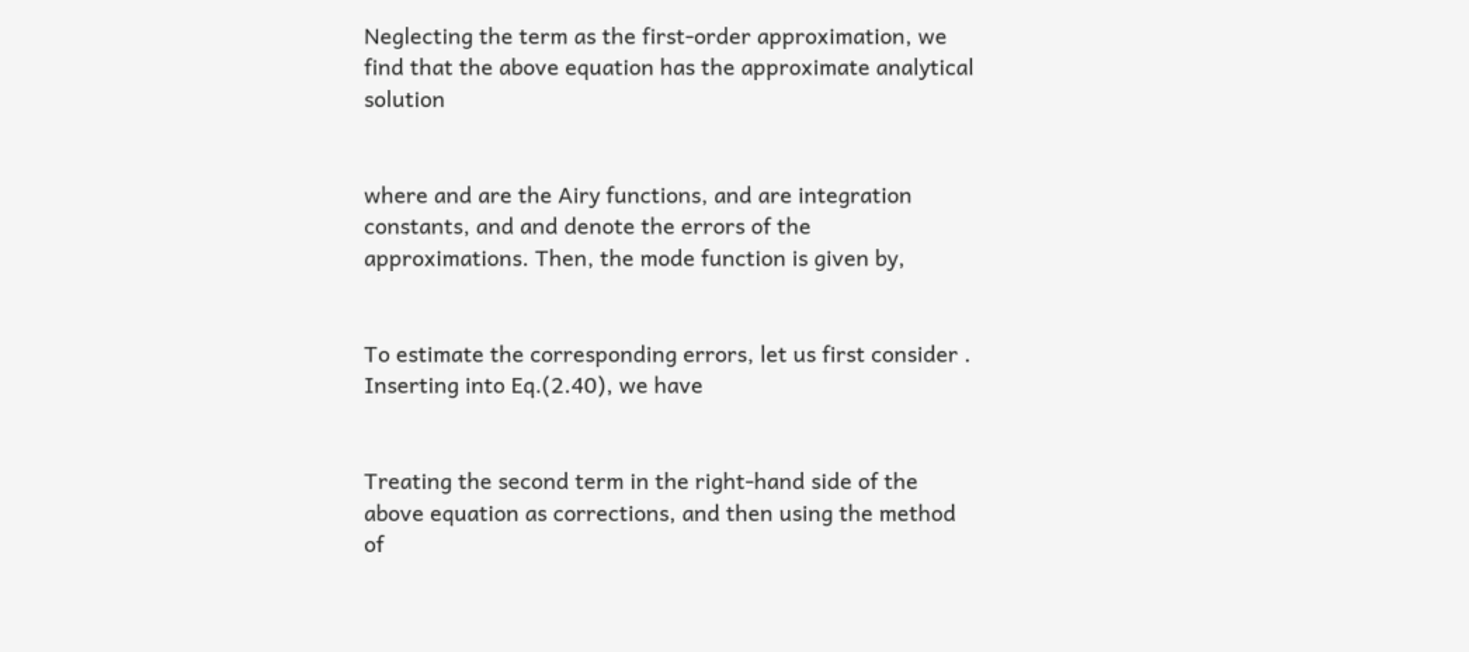Neglecting the term as the first-order approximation, we find that the above equation has the approximate analytical solution


where and are the Airy functions, and are integration constants, and and denote the errors of the approximations. Then, the mode function is given by,


To estimate the corresponding errors, let us first consider . Inserting into Eq.(2.40), we have


Treating the second term in the right-hand side of the above equation as corrections, and then using the method of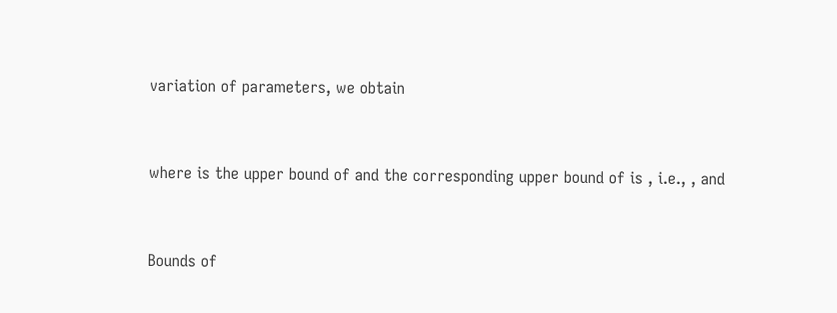variation of parameters, we obtain


where is the upper bound of and the corresponding upper bound of is , i.e., , and


Bounds of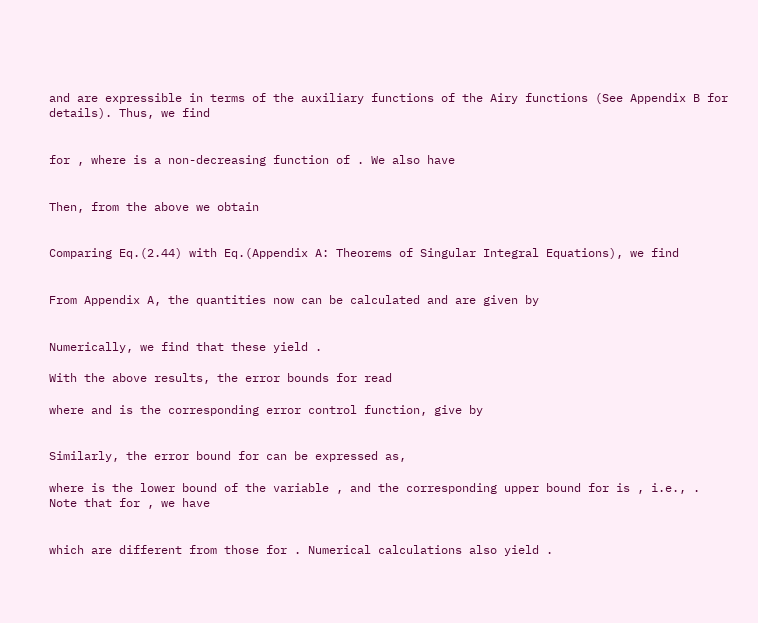and are expressible in terms of the auxiliary functions of the Airy functions (See Appendix B for details). Thus, we find


for , where is a non-decreasing function of . We also have


Then, from the above we obtain


Comparing Eq.(2.44) with Eq.(Appendix A: Theorems of Singular Integral Equations), we find


From Appendix A, the quantities now can be calculated and are given by


Numerically, we find that these yield .

With the above results, the error bounds for read

where and is the corresponding error control function, give by


Similarly, the error bound for can be expressed as,

where is the lower bound of the variable , and the corresponding upper bound for is , i.e., . Note that for , we have


which are different from those for . Numerical calculations also yield .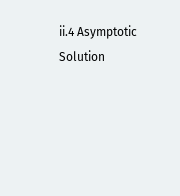ii.4 Asymptotic Solution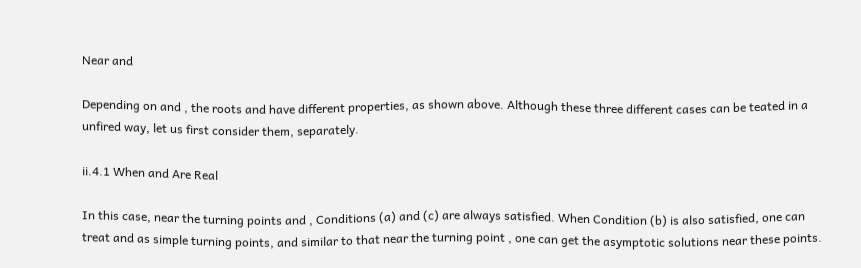Near and

Depending on and , the roots and have different properties, as shown above. Although these three different cases can be teated in a unfired way, let us first consider them, separately.

ii.4.1 When and Are Real

In this case, near the turning points and , Conditions (a) and (c) are always satisfied. When Condition (b) is also satisfied, one can treat and as simple turning points, and similar to that near the turning point , one can get the asymptotic solutions near these points.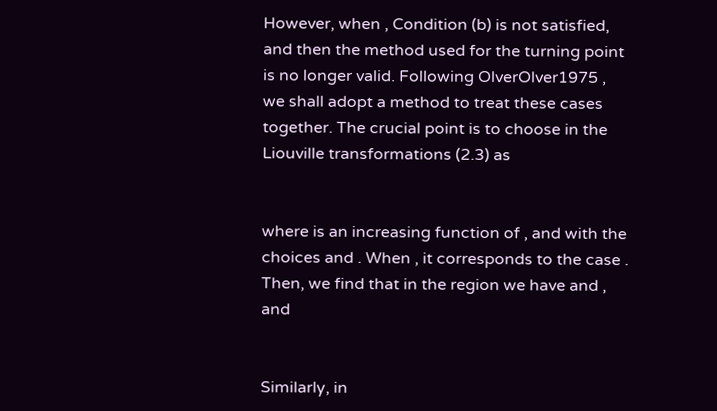However, when , Condition (b) is not satisfied, and then the method used for the turning point is no longer valid. Following OlverOlver1975 , we shall adopt a method to treat these cases together. The crucial point is to choose in the Liouville transformations (2.3) as


where is an increasing function of , and with the choices and . When , it corresponds to the case . Then, we find that in the region we have and , and


Similarly, in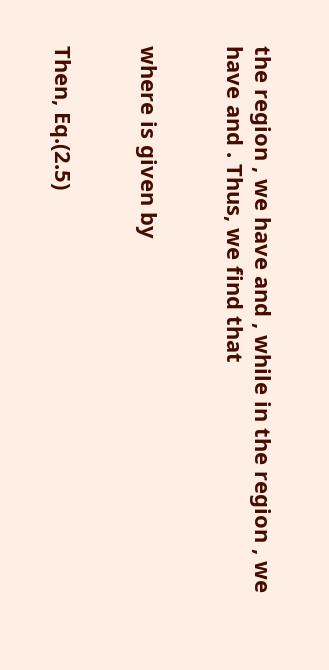the region , we have and , while in the region , we have and . Thus, we find that


where is given by


Then, Eq.(2.5)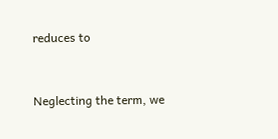reduces to


Neglecting the term, we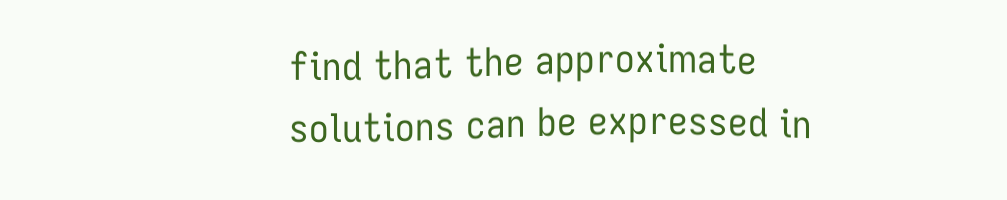find that the approximate solutions can be expressed in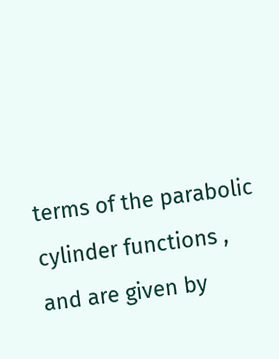terms of the parabolic cylinder functions , and are given by